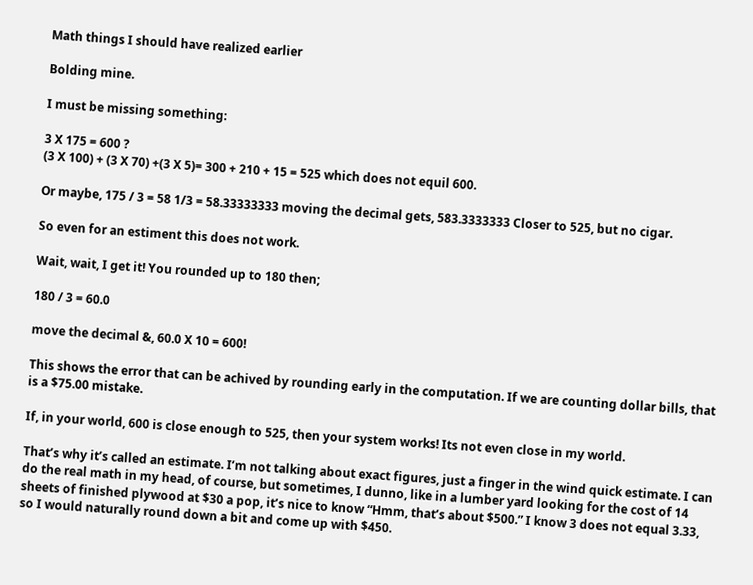Math things I should have realized earlier

Bolding mine.

I must be missing something:

3 X 175 = 600 ?
(3 X 100) + (3 X 70) +(3 X 5)= 300 + 210 + 15 = 525 which does not equil 600.

Or maybe, 175 / 3 = 58 1/3 = 58.33333333 moving the decimal gets, 583.3333333 Closer to 525, but no cigar.

So even for an estiment this does not work.

Wait, wait, I get it! You rounded up to 180 then;

180 / 3 = 60.0

move the decimal &, 60.0 X 10 = 600!

This shows the error that can be achived by rounding early in the computation. If we are counting dollar bills, that is a $75.00 mistake.

If, in your world, 600 is close enough to 525, then your system works! Its not even close in my world.

That’s why it’s called an estimate. I’m not talking about exact figures, just a finger in the wind quick estimate. I can do the real math in my head, of course, but sometimes, I dunno, like in a lumber yard looking for the cost of 14 sheets of finished plywood at $30 a pop, it’s nice to know “Hmm, that’s about $500.” I know 3 does not equal 3.33, so I would naturally round down a bit and come up with $450.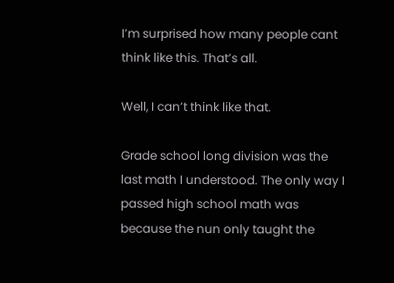I’m surprised how many people cant think like this. That’s all.

Well, I can’t think like that.

Grade school long division was the last math I understood. The only way I passed high school math was because the nun only taught the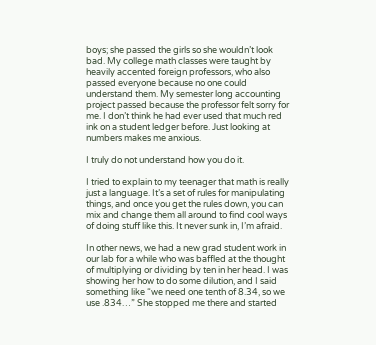boys; she passed the girls so she wouldn’t look bad. My college math classes were taught by heavily accented foreign professors, who also passed everyone because no one could understand them. My semester long accounting project passed because the professor felt sorry for me. I don’t think he had ever used that much red ink on a student ledger before. Just looking at numbers makes me anxious.

I truly do not understand how you do it.

I tried to explain to my teenager that math is really just a language. It’s a set of rules for manipulating things, and once you get the rules down, you can mix and change them all around to find cool ways of doing stuff like this. It never sunk in, I’m afraid.

In other news, we had a new grad student work in our lab for a while who was baffled at the thought of multiplying or dividing by ten in her head. I was showing her how to do some dilution, and I said something like “we need one tenth of 8.34, so we use .834…” She stopped me there and started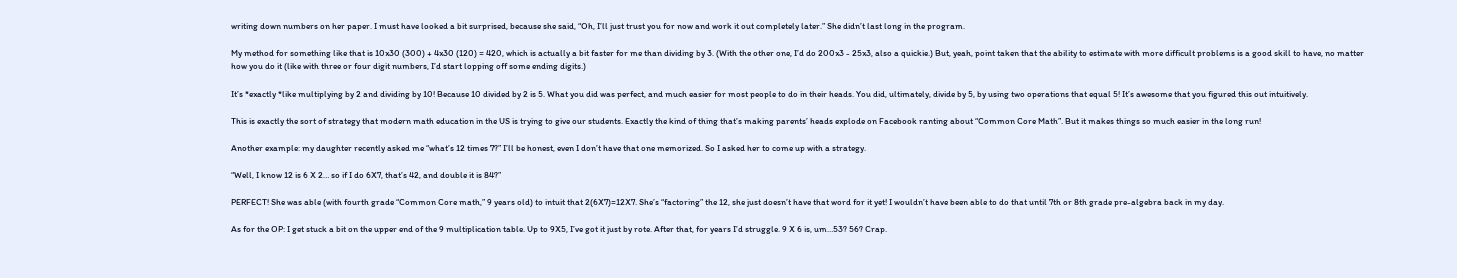writing down numbers on her paper. I must have looked a bit surprised, because she said, “Oh, I’ll just trust you for now and work it out completely later.” She didn’t last long in the program.

My method for something like that is 10x30 (300) + 4x30 (120) = 420, which is actually a bit faster for me than dividing by 3. (With the other one, I’d do 200x3 - 25x3, also a quickie.) But, yeah, point taken that the ability to estimate with more difficult problems is a good skill to have, no matter how you do it (like with three or four digit numbers, I’d start lopping off some ending digits.)

It’s *exactly *like multiplying by 2 and dividing by 10! Because 10 divided by 2 is 5. What you did was perfect, and much easier for most people to do in their heads. You did, ultimately, divide by 5, by using two operations that equal 5! It’s awesome that you figured this out intuitively.

This is exactly the sort of strategy that modern math education in the US is trying to give our students. Exactly the kind of thing that’s making parents’ heads explode on Facebook ranting about “Common Core Math”. But it makes things so much easier in the long run!

Another example: my daughter recently asked me “what’s 12 times 7?” I’ll be honest, even I don’t have that one memorized. So I asked her to come up with a strategy.

“Well, I know 12 is 6 X 2… so if I do 6X7, that’s 42, and double it is 84?”

PERFECT! She was able (with fourth grade “Common Core math,” 9 years old) to intuit that 2(6X7)=12X7. She’s “factoring” the 12, she just doesn’t have that word for it yet! I wouldn’t have been able to do that until 7th or 8th grade pre-algebra back in my day.

As for the OP: I get stuck a bit on the upper end of the 9 multiplication table. Up to 9X5, I’ve got it just by rote. After that, for years I’d struggle. 9 X 6 is, um…53? 56? Crap.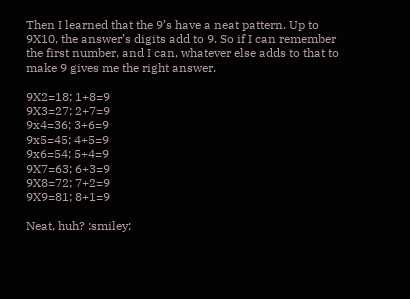Then I learned that the 9’s have a neat pattern. Up to 9X10, the answer’s digits add to 9. So if I can remember the first number, and I can, whatever else adds to that to make 9 gives me the right answer.

9X2=18; 1+8=9
9X3=27; 2+7=9
9x4=36; 3+6=9
9x5=45; 4+5=9
9x6=54; 5+4=9
9X7=63; 6+3=9
9X8=72; 7+2=9
9X9=81; 8+1=9

Neat, huh? :smiley: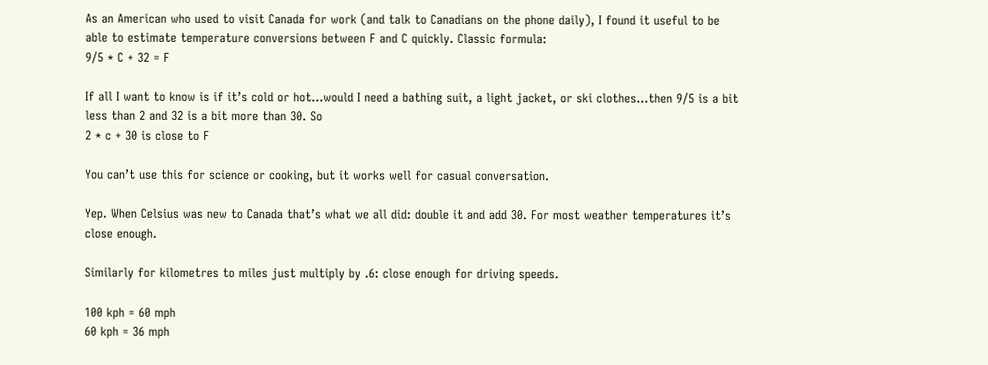As an American who used to visit Canada for work (and talk to Canadians on the phone daily), I found it useful to be able to estimate temperature conversions between F and C quickly. Classic formula:
9/5 * C + 32 = F

If all I want to know is if it’s cold or hot…would I need a bathing suit, a light jacket, or ski clothes…then 9/5 is a bit less than 2 and 32 is a bit more than 30. So
2 * c + 30 is close to F

You can’t use this for science or cooking, but it works well for casual conversation.

Yep. When Celsius was new to Canada that’s what we all did: double it and add 30. For most weather temperatures it’s close enough.

Similarly for kilometres to miles just multiply by .6: close enough for driving speeds.

100 kph = 60 mph
60 kph = 36 mph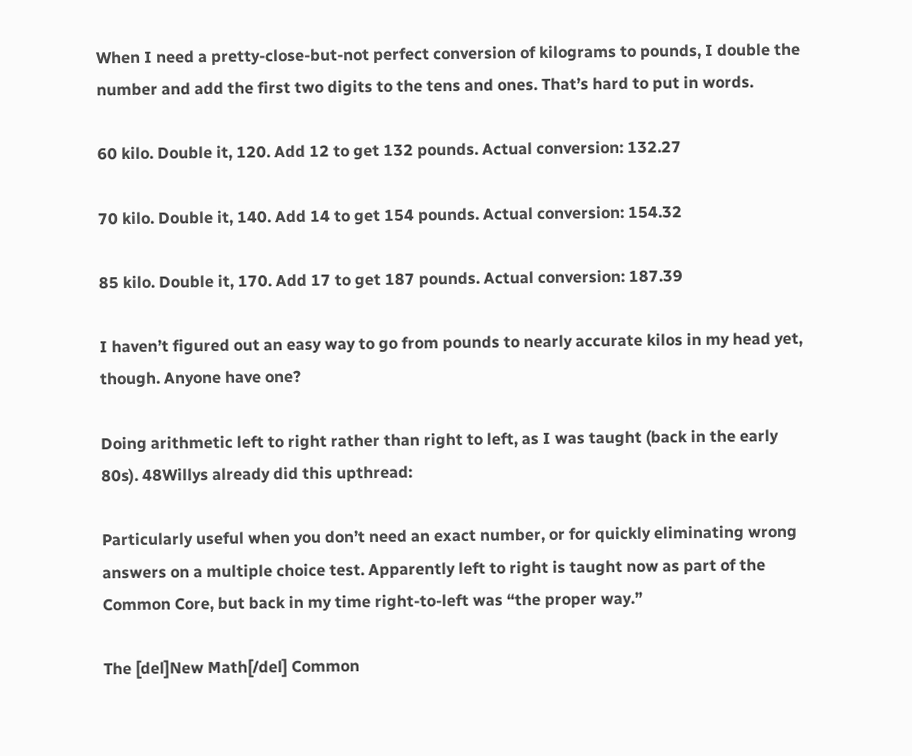When I need a pretty-close-but-not perfect conversion of kilograms to pounds, I double the number and add the first two digits to the tens and ones. That’s hard to put in words.

60 kilo. Double it, 120. Add 12 to get 132 pounds. Actual conversion: 132.27

70 kilo. Double it, 140. Add 14 to get 154 pounds. Actual conversion: 154.32

85 kilo. Double it, 170. Add 17 to get 187 pounds. Actual conversion: 187.39

I haven’t figured out an easy way to go from pounds to nearly accurate kilos in my head yet, though. Anyone have one?

Doing arithmetic left to right rather than right to left, as I was taught (back in the early 80s). 48Willys already did this upthread:

Particularly useful when you don’t need an exact number, or for quickly eliminating wrong answers on a multiple choice test. Apparently left to right is taught now as part of the Common Core, but back in my time right-to-left was “the proper way.”

The [del]New Math[/del] Common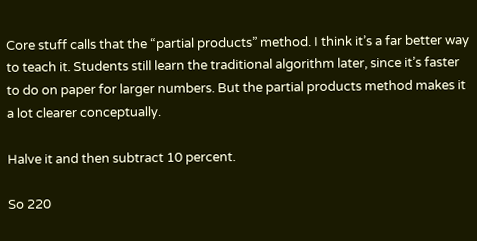Core stuff calls that the “partial products” method. I think it’s a far better way to teach it. Students still learn the traditional algorithm later, since it’s faster to do on paper for larger numbers. But the partial products method makes it a lot clearer conceptually.

Halve it and then subtract 10 percent.

So 220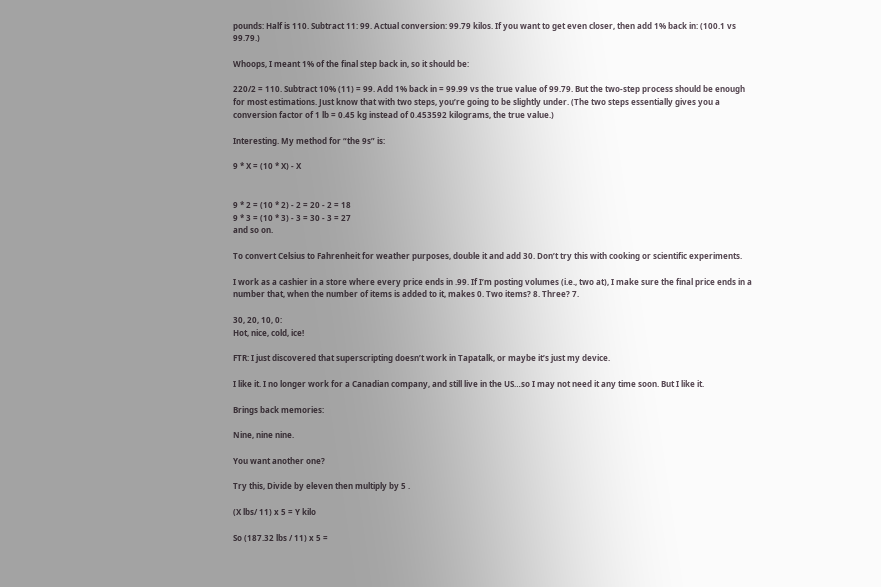pounds: Half is 110. Subtract 11: 99. Actual conversion: 99.79 kilos. If you want to get even closer, then add 1% back in: (100.1 vs 99.79.)

Whoops, I meant 1% of the final step back in, so it should be:

220/2 = 110. Subtract 10% (11) = 99. Add 1% back in = 99.99 vs the true value of 99.79. But the two-step process should be enough for most estimations. Just know that with two steps, you’re going to be slightly under. (The two steps essentially gives you a conversion factor of 1 lb = 0.45 kg instead of 0.453592 kilograms, the true value.)

Interesting. My method for “the 9s” is:

9 * X = (10 * X) - X


9 * 2 = (10 * 2) - 2 = 20 - 2 = 18
9 * 3 = (10 * 3) - 3 = 30 - 3 = 27
and so on.

To convert Celsius to Fahrenheit for weather purposes, double it and add 30. Don’t try this with cooking or scientific experiments.

I work as a cashier in a store where every price ends in .99. If I’m posting volumes (i.e., two at), I make sure the final price ends in a number that, when the number of items is added to it, makes 0. Two items? 8. Three? 7.

30, 20, 10, 0:
Hot, nice, cold, ice!

FTR: I just discovered that superscripting doesn’t work in Tapatalk, or maybe it’s just my device.

I like it. I no longer work for a Canadian company, and still live in the US…so I may not need it any time soon. But I like it.

Brings back memories:

Nine, nine nine.

You want another one?

Try this, Divide by eleven then multiply by 5 .

(X lbs/ 11) x 5 = Y kilo

So (187.32 lbs / 11) x 5 =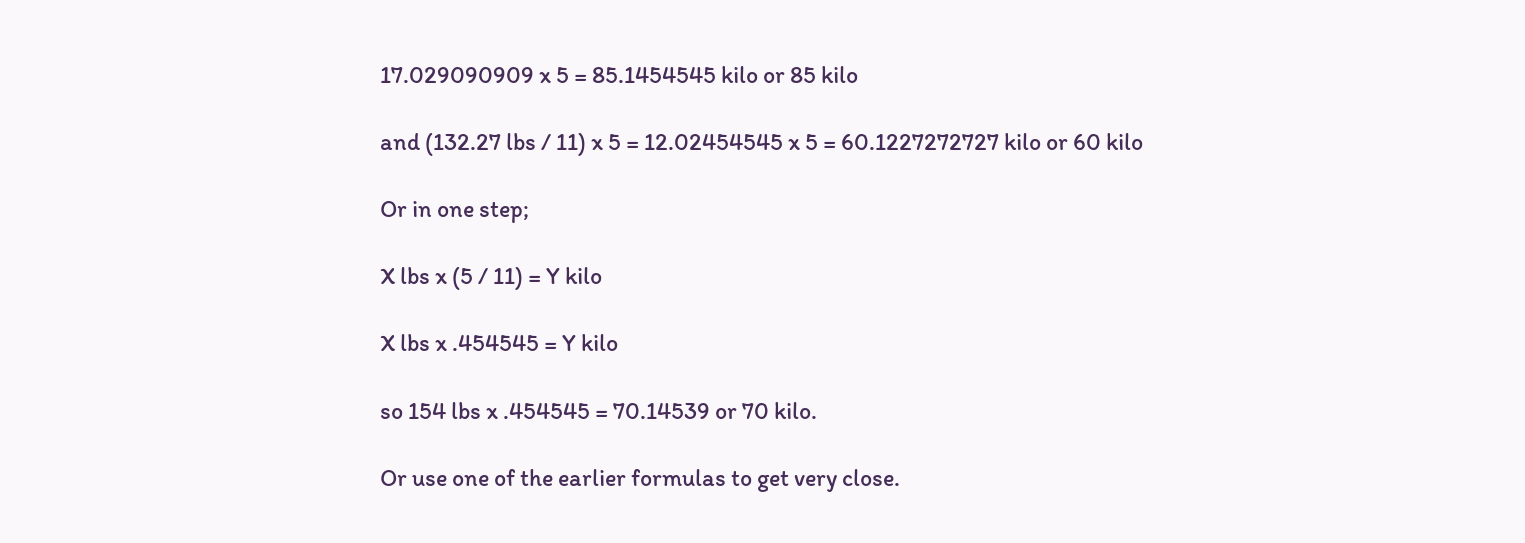17.029090909 x 5 = 85.1454545 kilo or 85 kilo

and (132.27 lbs / 11) x 5 = 12.02454545 x 5 = 60.1227272727 kilo or 60 kilo

Or in one step;

X lbs x (5 / 11) = Y kilo

X lbs x .454545 = Y kilo

so 154 lbs x .454545 = 70.14539 or 70 kilo.

Or use one of the earlier formulas to get very close.